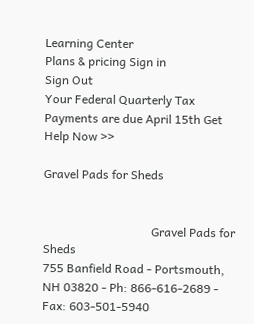Learning Center
Plans & pricing Sign in
Sign Out
Your Federal Quarterly Tax Payments are due April 15th Get Help Now >>

Gravel Pads for Sheds


                                    Gravel Pads for Sheds
755 Banfield Road - Portsmouth, NH 03820 - Ph: 866-616-2689 - Fax: 603-501-5940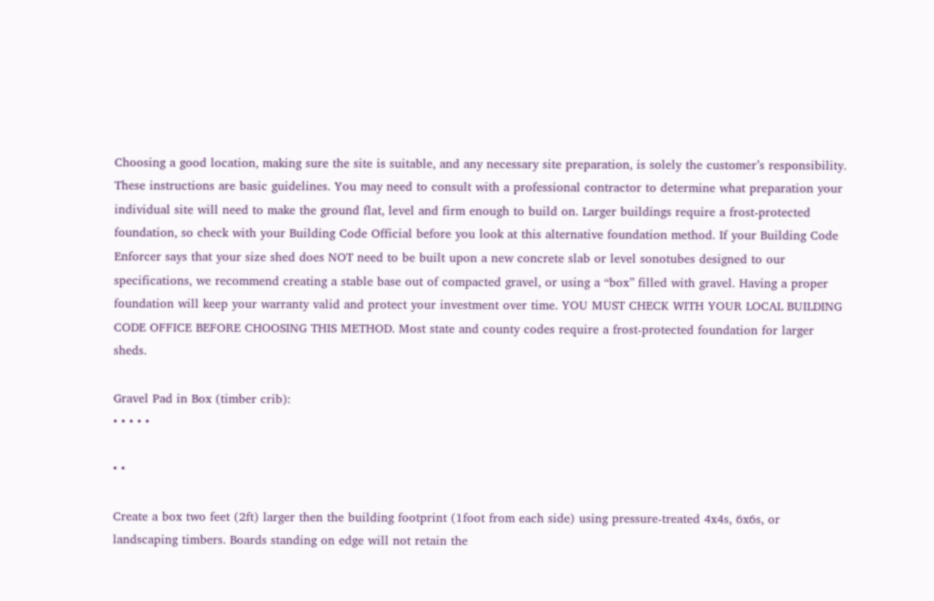Choosing a good location, making sure the site is suitable, and any necessary site preparation, is solely the customer’s responsibility. These instructions are basic guidelines. You may need to consult with a professional contractor to determine what preparation your individual site will need to make the ground flat, level and firm enough to build on. Larger buildings require a frost-protected foundation, so check with your Building Code Official before you look at this alternative foundation method. If your Building Code Enforcer says that your size shed does NOT need to be built upon a new concrete slab or level sonotubes designed to our specifications, we recommend creating a stable base out of compacted gravel, or using a “box” filled with gravel. Having a proper foundation will keep your warranty valid and protect your investment over time. YOU MUST CHECK WITH YOUR LOCAL BUILDING CODE OFFICE BEFORE CHOOSING THIS METHOD. Most state and county codes require a frost-protected foundation for larger sheds.

Gravel Pad in Box (timber crib):
• • • • •

• •

Create a box two feet (2ft) larger then the building footprint (1foot from each side) using pressure-treated 4x4s, 6x6s, or landscaping timbers. Boards standing on edge will not retain the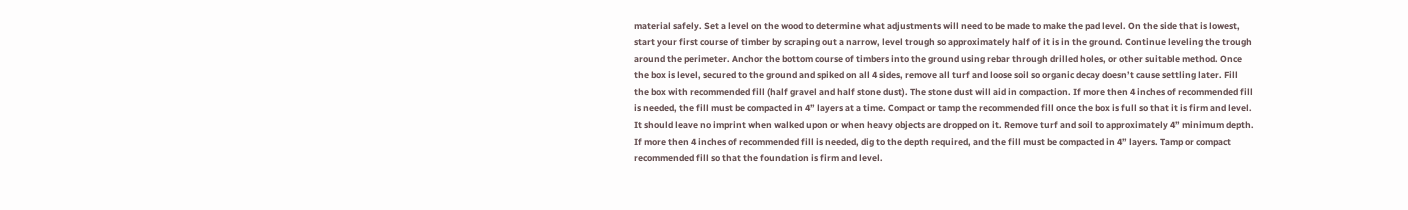material safely. Set a level on the wood to determine what adjustments will need to be made to make the pad level. On the side that is lowest, start your first course of timber by scraping out a narrow, level trough so approximately half of it is in the ground. Continue leveling the trough around the perimeter. Anchor the bottom course of timbers into the ground using rebar through drilled holes, or other suitable method. Once the box is level, secured to the ground and spiked on all 4 sides, remove all turf and loose soil so organic decay doesn’t cause settling later. Fill the box with recommended fill (half gravel and half stone dust). The stone dust will aid in compaction. If more then 4 inches of recommended fill is needed, the fill must be compacted in 4” layers at a time. Compact or tamp the recommended fill once the box is full so that it is firm and level. It should leave no imprint when walked upon or when heavy objects are dropped on it. Remove turf and soil to approximately 4” minimum depth. If more then 4 inches of recommended fill is needed, dig to the depth required, and the fill must be compacted in 4” layers. Tamp or compact recommended fill so that the foundation is firm and level.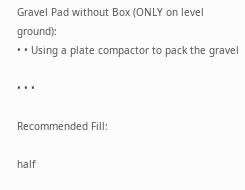Gravel Pad without Box (ONLY on level ground):
• • Using a plate compactor to pack the gravel

• • •

Recommended Fill:

half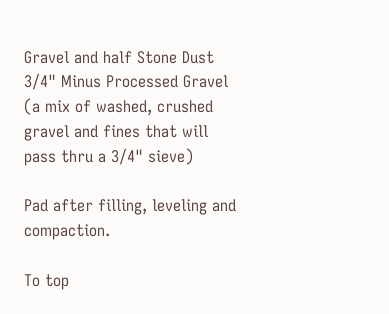Gravel and half Stone Dust 3/4" Minus Processed Gravel (a mix of washed, crushed gravel and fines that will pass thru a 3/4" sieve)

Pad after filling, leveling and compaction.

To top